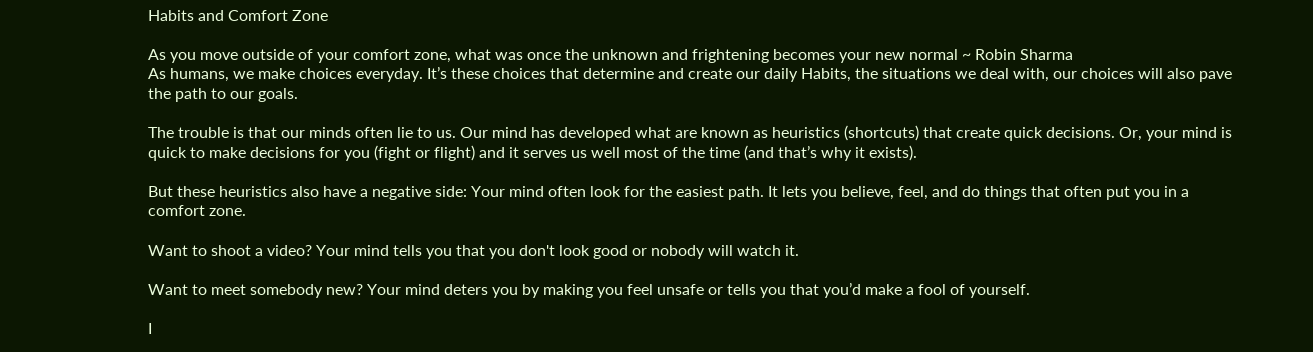Habits and Comfort Zone

As you move outside of your comfort zone, what was once the unknown and frightening becomes your new normal ~ Robin Sharma
As humans, we make choices everyday. It’s these choices that determine and create our daily Habits, the situations we deal with, our choices will also pave the path to our goals.

The trouble is that our minds often lie to us. Our mind has developed what are known as heuristics (shortcuts) that create quick decisions. Or, your mind is quick to make decisions for you (fight or flight) and it serves us well most of the time (and that’s why it exists).

But these heuristics also have a negative side: Your mind often look for the easiest path. It lets you believe, feel, and do things that often put you in a comfort zone.

Want to shoot a video? Your mind tells you that you don't look good or nobody will watch it.

Want to meet somebody new? Your mind deters you by making you feel unsafe or tells you that you’d make a fool of yourself.

I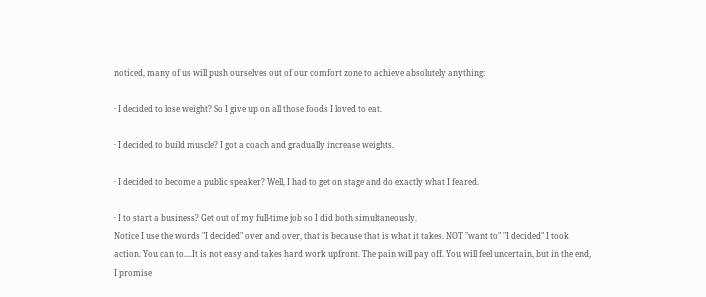noticed, many of us will push ourselves out of our comfort zone to achieve absolutely anything:

· I decided to lose weight? So I give up on all those foods I loved to eat.

· I decided to build muscle? I got a coach and gradually increase weights.

· I decided to become a public speaker? Well, I had to get on stage and do exactly what I feared.

· I to start a business? Get out of my full-time job so I did both simultaneously.
Notice I use the words "I decided" over and over, that is because that is what it takes. NOT "want to" "I decided" I took action. You can to....It is not easy and takes hard work upfront. The pain will pay off. You will feel uncertain, but in the end, I promise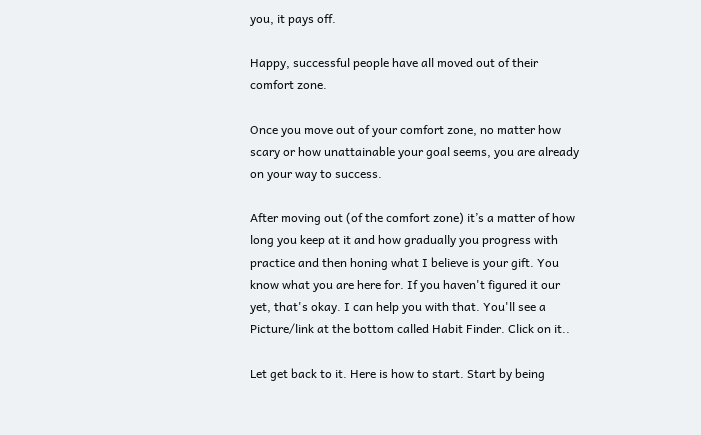you, it pays off.

Happy, successful people have all moved out of their comfort zone.

Once you move out of your comfort zone, no matter how scary or how unattainable your goal seems, you are already on your way to success.

After moving out (of the comfort zone) it’s a matter of how long you keep at it and how gradually you progress with practice and then honing what I believe is your gift. You know what you are here for. If you haven't figured it our yet, that's okay. I can help you with that. You'll see a Picture/link at the bottom called Habit Finder. Click on it..

Let get back to it. Here is how to start. Start by being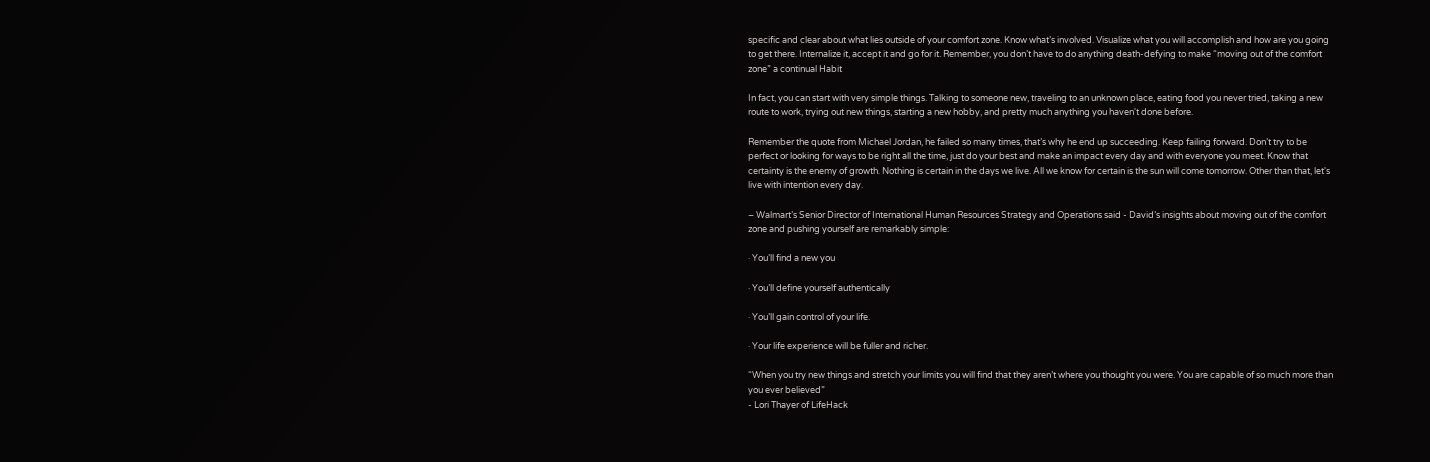specific and clear about what lies outside of your comfort zone. Know what’s involved. Visualize what you will accomplish and how are you going to get there. Internalize it, accept it and go for it. Remember, you don’t have to do anything death-defying to make “moving out of the comfort zone” a continual Habit

In fact, you can start with very simple things. Talking to someone new, traveling to an unknown place, eating food you never tried, taking a new route to work, trying out new things, starting a new hobby, and pretty much anything you haven't done before.

Remember the quote from Michael Jordan, he failed so many times, that’s why he end up succeeding. Keep failing forward. Don’t try to be perfect or looking for ways to be right all the time, just do your best and make an impact every day and with everyone you meet. Know that certainty is the enemy of growth. Nothing is certain in the days we live. All we know for certain is the sun will come tomorrow. Other than that, let's live with intention every day.

– Walmart’s Senior Director of International Human Resources Strategy and Operations said - David’s insights about moving out of the comfort zone and pushing yourself are remarkably simple:

· You’ll find a new you

· You’ll define yourself authentically

· You’ll gain control of your life.

· Your life experience will be fuller and richer.

“When you try new things and stretch your limits you will find that they aren’t where you thought you were. You are capable of so much more than you ever believed”
- Lori Thayer of LifeHack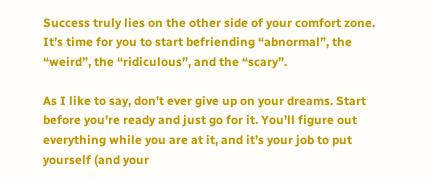Success truly lies on the other side of your comfort zone. It’s time for you to start befriending “abnormal”, the “weird”, the “ridiculous”, and the “scary”.

As I like to say, don’t ever give up on your dreams. Start before you're ready and just go for it. You’ll figure out everything while you are at it, and it’s your job to put yourself (and your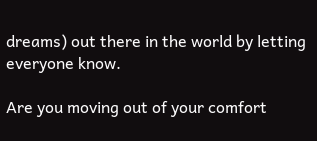dreams) out there in the world by letting everyone know.

Are you moving out of your comfort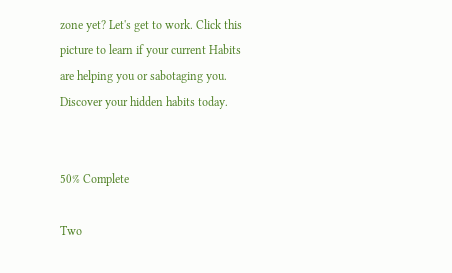zone yet? Let's get to work. Click this picture to learn if your current Habits are helping you or sabotaging you. Discover your hidden habits today.


50% Complete

Two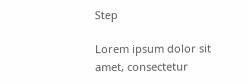Step

Lorem ipsum dolor sit amet, consectetur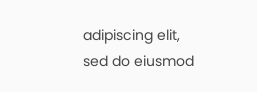adipiscing elit, sed do eiusmod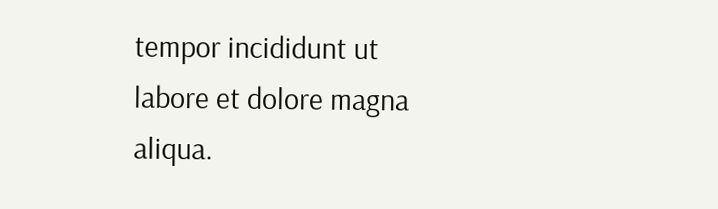tempor incididunt ut labore et dolore magna aliqua.